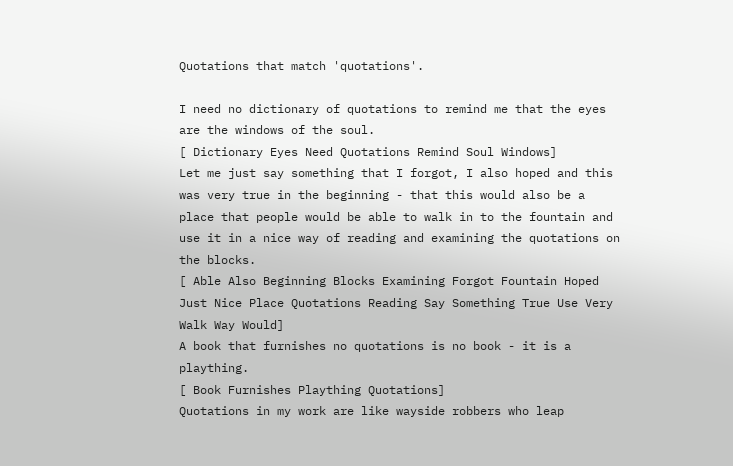Quotations that match 'quotations'.

I need no dictionary of quotations to remind me that the eyes are the windows of the soul.
[ Dictionary Eyes Need Quotations Remind Soul Windows]
Let me just say something that I forgot, I also hoped and this was very true in the beginning - that this would also be a place that people would be able to walk in to the fountain and use it in a nice way of reading and examining the quotations on the blocks.
[ Able Also Beginning Blocks Examining Forgot Fountain Hoped Just Nice Place Quotations Reading Say Something True Use Very Walk Way Would]
A book that furnishes no quotations is no book - it is a plaything.
[ Book Furnishes Plaything Quotations]
Quotations in my work are like wayside robbers who leap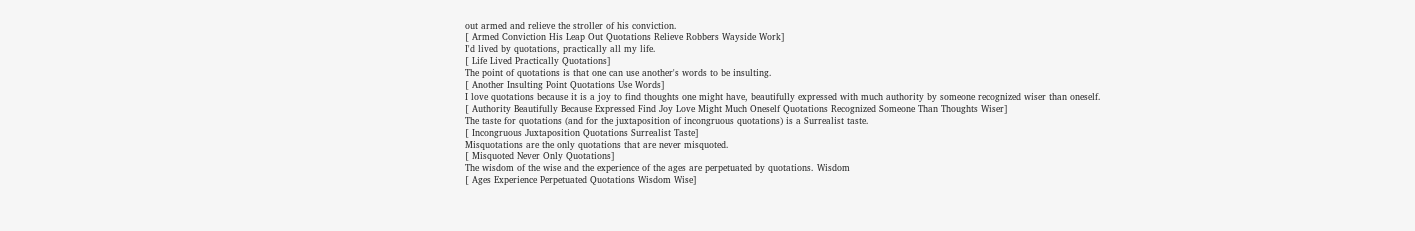out armed and relieve the stroller of his conviction.
[ Armed Conviction His Leap Out Quotations Relieve Robbers Wayside Work]
I'd lived by quotations, practically all my life.
[ Life Lived Practically Quotations]
The point of quotations is that one can use another's words to be insulting.
[ Another Insulting Point Quotations Use Words]
I love quotations because it is a joy to find thoughts one might have, beautifully expressed with much authority by someone recognized wiser than oneself.
[ Authority Beautifully Because Expressed Find Joy Love Might Much Oneself Quotations Recognized Someone Than Thoughts Wiser]
The taste for quotations (and for the juxtaposition of incongruous quotations) is a Surrealist taste.
[ Incongruous Juxtaposition Quotations Surrealist Taste]
Misquotations are the only quotations that are never misquoted.
[ Misquoted Never Only Quotations]
The wisdom of the wise and the experience of the ages are perpetuated by quotations. Wisdom
[ Ages Experience Perpetuated Quotations Wisdom Wise]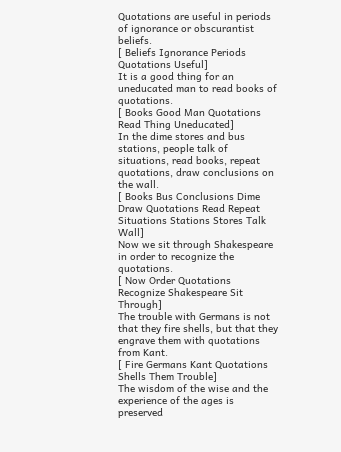Quotations are useful in periods of ignorance or obscurantist beliefs.
[ Beliefs Ignorance Periods Quotations Useful]
It is a good thing for an uneducated man to read books of quotations.
[ Books Good Man Quotations Read Thing Uneducated]
In the dime stores and bus stations, people talk of situations, read books, repeat quotations, draw conclusions on the wall.
[ Books Bus Conclusions Dime Draw Quotations Read Repeat Situations Stations Stores Talk Wall]
Now we sit through Shakespeare in order to recognize the quotations.
[ Now Order Quotations Recognize Shakespeare Sit Through]
The trouble with Germans is not that they fire shells, but that they engrave them with quotations from Kant.
[ Fire Germans Kant Quotations Shells Them Trouble]
The wisdom of the wise and the experience of the ages is preserved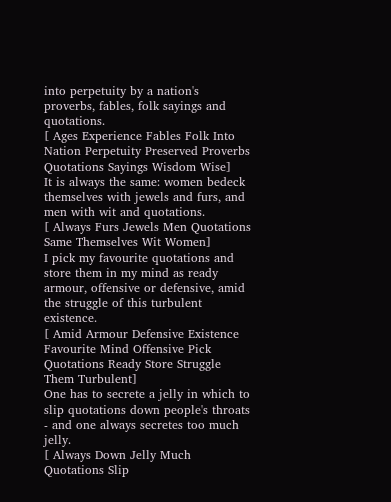into perpetuity by a nation's proverbs, fables, folk sayings and quotations.
[ Ages Experience Fables Folk Into Nation Perpetuity Preserved Proverbs Quotations Sayings Wisdom Wise]
It is always the same: women bedeck themselves with jewels and furs, and men with wit and quotations.
[ Always Furs Jewels Men Quotations Same Themselves Wit Women]
I pick my favourite quotations and store them in my mind as ready armour, offensive or defensive, amid the struggle of this turbulent existence.
[ Amid Armour Defensive Existence Favourite Mind Offensive Pick Quotations Ready Store Struggle Them Turbulent]
One has to secrete a jelly in which to slip quotations down people's throats - and one always secretes too much jelly.
[ Always Down Jelly Much Quotations Slip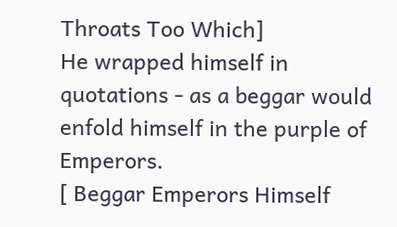Throats Too Which]
He wrapped himself in quotations - as a beggar would enfold himself in the purple of Emperors.
[ Beggar Emperors Himself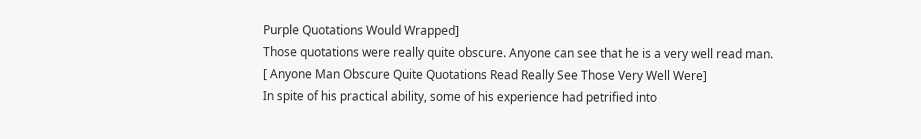Purple Quotations Would Wrapped]
Those quotations were really quite obscure. Anyone can see that he is a very well read man.
[ Anyone Man Obscure Quite Quotations Read Really See Those Very Well Were]
In spite of his practical ability, some of his experience had petrified into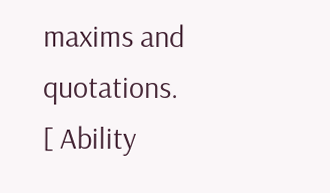maxims and quotations.
[ Ability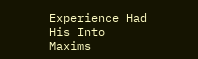Experience Had His Into Maxims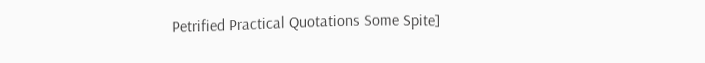Petrified Practical Quotations Some Spite]